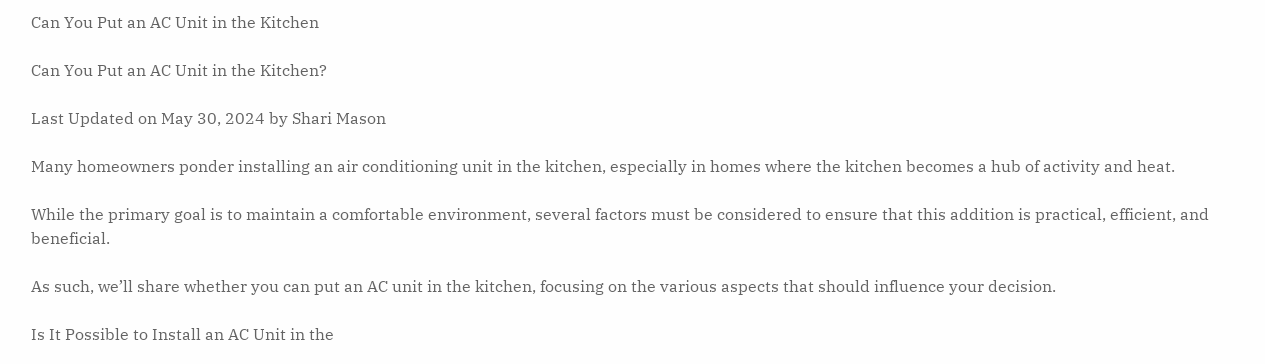Can You Put an AC Unit in the Kitchen

Can You Put an AC Unit in the Kitchen?

Last Updated on May 30, 2024 by Shari Mason

Many homeowners ponder installing an air conditioning unit in the kitchen, especially in homes where the kitchen becomes a hub of activity and heat.

While the primary goal is to maintain a comfortable environment, several factors must be considered to ensure that this addition is practical, efficient, and beneficial.

As such, we’ll share whether you can put an AC unit in the kitchen, focusing on the various aspects that should influence your decision.

Is It Possible to Install an AC Unit in the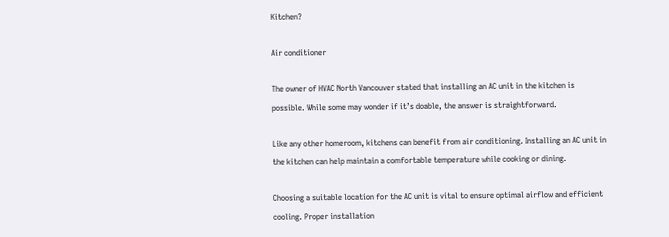Kitchen?

Air conditioner

The owner of HVAC North Vancouver stated that installing an AC unit in the kitchen is possible. While some may wonder if it’s doable, the answer is straightforward.

Like any other homeroom, kitchens can benefit from air conditioning. Installing an AC unit in the kitchen can help maintain a comfortable temperature while cooking or dining.

Choosing a suitable location for the AC unit is vital to ensure optimal airflow and efficient cooling. Proper installation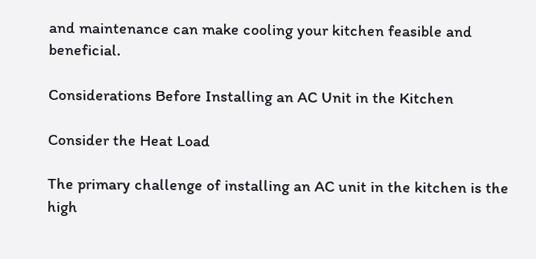and maintenance can make cooling your kitchen feasible and beneficial.

Considerations Before Installing an AC Unit in the Kitchen

Consider the Heat Load

The primary challenge of installing an AC unit in the kitchen is the high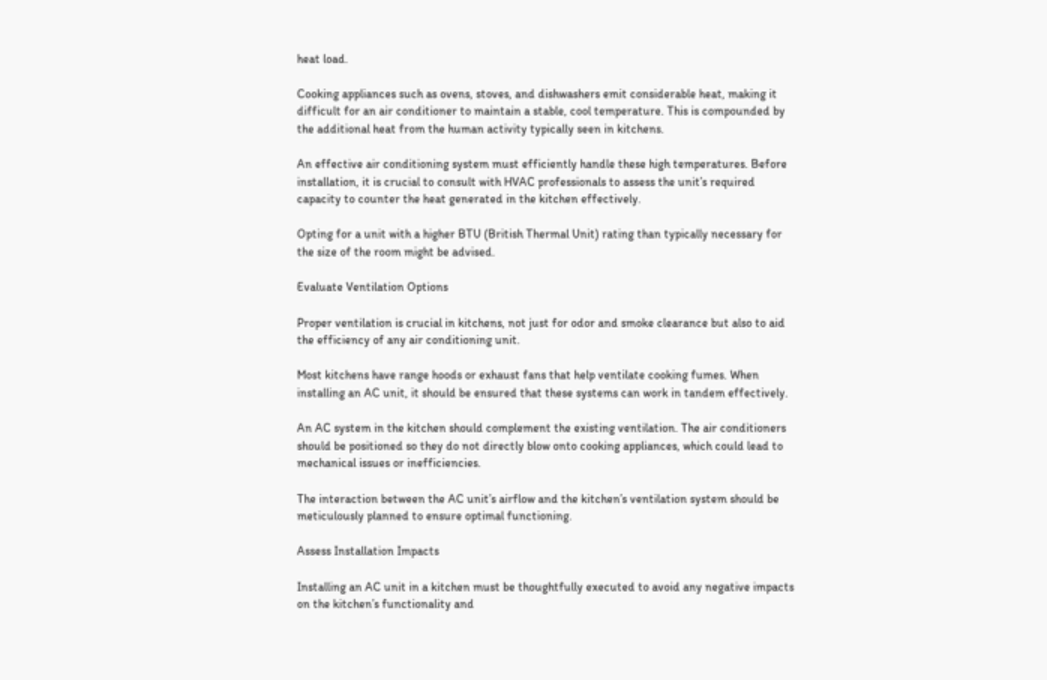heat load.

Cooking appliances such as ovens, stoves, and dishwashers emit considerable heat, making it difficult for an air conditioner to maintain a stable, cool temperature. This is compounded by the additional heat from the human activity typically seen in kitchens.

An effective air conditioning system must efficiently handle these high temperatures. Before installation, it is crucial to consult with HVAC professionals to assess the unit’s required capacity to counter the heat generated in the kitchen effectively.

Opting for a unit with a higher BTU (British Thermal Unit) rating than typically necessary for the size of the room might be advised.

Evaluate Ventilation Options

Proper ventilation is crucial in kitchens, not just for odor and smoke clearance but also to aid the efficiency of any air conditioning unit.

Most kitchens have range hoods or exhaust fans that help ventilate cooking fumes. When installing an AC unit, it should be ensured that these systems can work in tandem effectively.

An AC system in the kitchen should complement the existing ventilation. The air conditioners should be positioned so they do not directly blow onto cooking appliances, which could lead to mechanical issues or inefficiencies.

The interaction between the AC unit’s airflow and the kitchen’s ventilation system should be meticulously planned to ensure optimal functioning.

Assess Installation Impacts

Installing an AC unit in a kitchen must be thoughtfully executed to avoid any negative impacts on the kitchen’s functionality and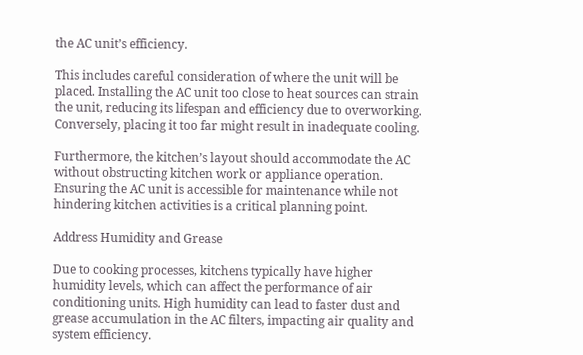the AC unit’s efficiency.

This includes careful consideration of where the unit will be placed. Installing the AC unit too close to heat sources can strain the unit, reducing its lifespan and efficiency due to overworking. Conversely, placing it too far might result in inadequate cooling.

Furthermore, the kitchen’s layout should accommodate the AC without obstructing kitchen work or appliance operation. Ensuring the AC unit is accessible for maintenance while not hindering kitchen activities is a critical planning point.

Address Humidity and Grease

Due to cooking processes, kitchens typically have higher humidity levels, which can affect the performance of air conditioning units. High humidity can lead to faster dust and grease accumulation in the AC filters, impacting air quality and system efficiency.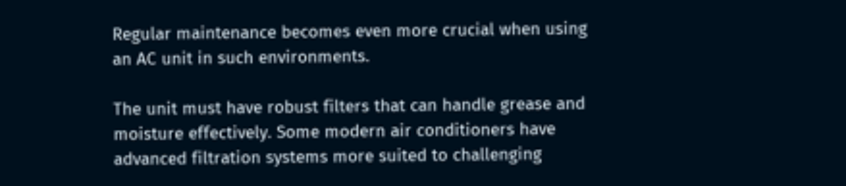Regular maintenance becomes even more crucial when using an AC unit in such environments.

The unit must have robust filters that can handle grease and moisture effectively. Some modern air conditioners have advanced filtration systems more suited to challenging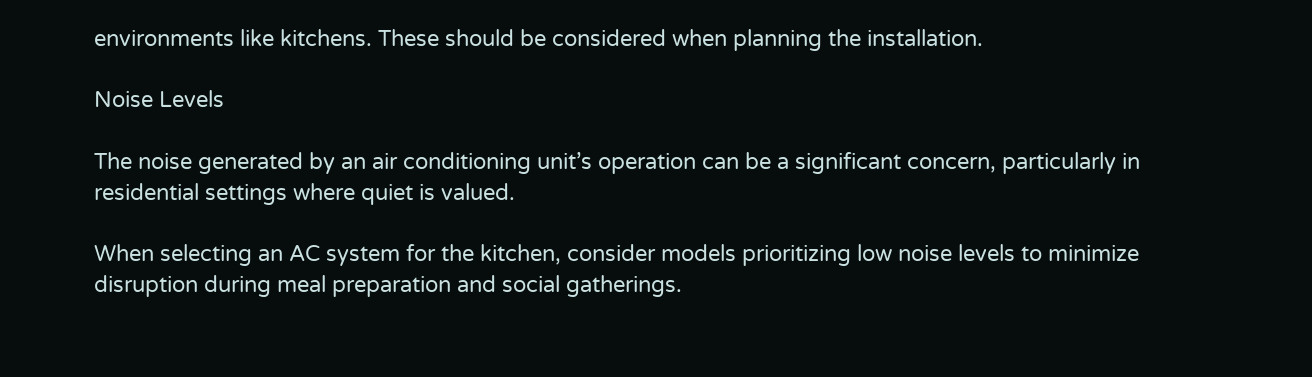environments like kitchens. These should be considered when planning the installation.

Noise Levels

The noise generated by an air conditioning unit’s operation can be a significant concern, particularly in residential settings where quiet is valued.

When selecting an AC system for the kitchen, consider models prioritizing low noise levels to minimize disruption during meal preparation and social gatherings.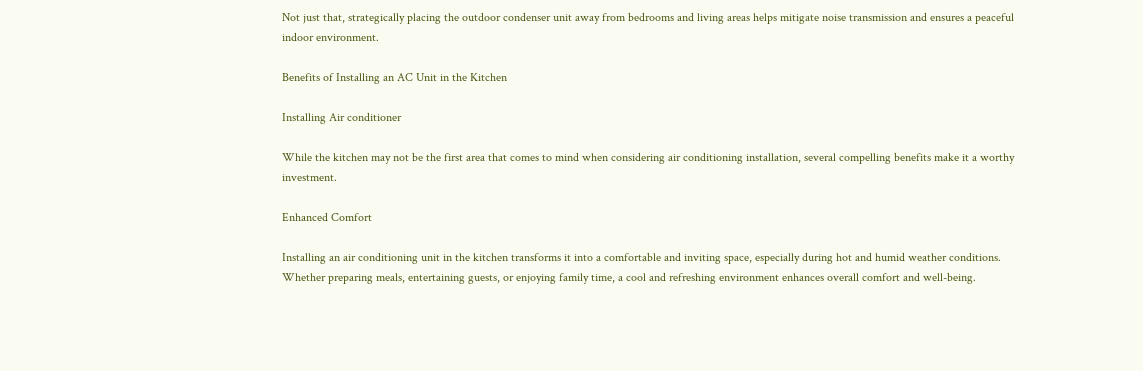Not just that, strategically placing the outdoor condenser unit away from bedrooms and living areas helps mitigate noise transmission and ensures a peaceful indoor environment.

Benefits of Installing an AC Unit in the Kitchen

Installing Air conditioner

While the kitchen may not be the first area that comes to mind when considering air conditioning installation, several compelling benefits make it a worthy investment.

Enhanced Comfort

Installing an air conditioning unit in the kitchen transforms it into a comfortable and inviting space, especially during hot and humid weather conditions. Whether preparing meals, entertaining guests, or enjoying family time, a cool and refreshing environment enhances overall comfort and well-being.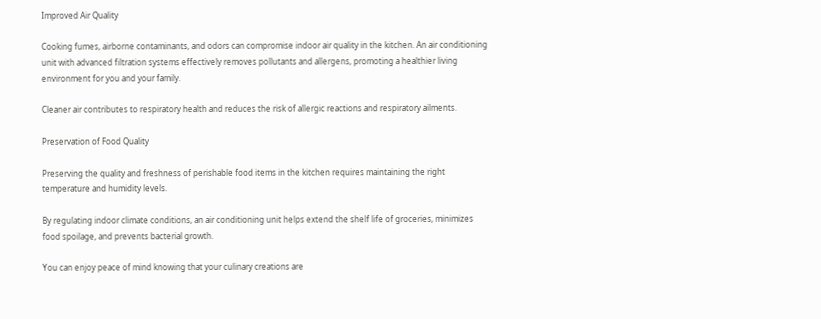Improved Air Quality

Cooking fumes, airborne contaminants, and odors can compromise indoor air quality in the kitchen. An air conditioning unit with advanced filtration systems effectively removes pollutants and allergens, promoting a healthier living environment for you and your family.

Cleaner air contributes to respiratory health and reduces the risk of allergic reactions and respiratory ailments.

Preservation of Food Quality

Preserving the quality and freshness of perishable food items in the kitchen requires maintaining the right temperature and humidity levels.

By regulating indoor climate conditions, an air conditioning unit helps extend the shelf life of groceries, minimizes food spoilage, and prevents bacterial growth.

You can enjoy peace of mind knowing that your culinary creations are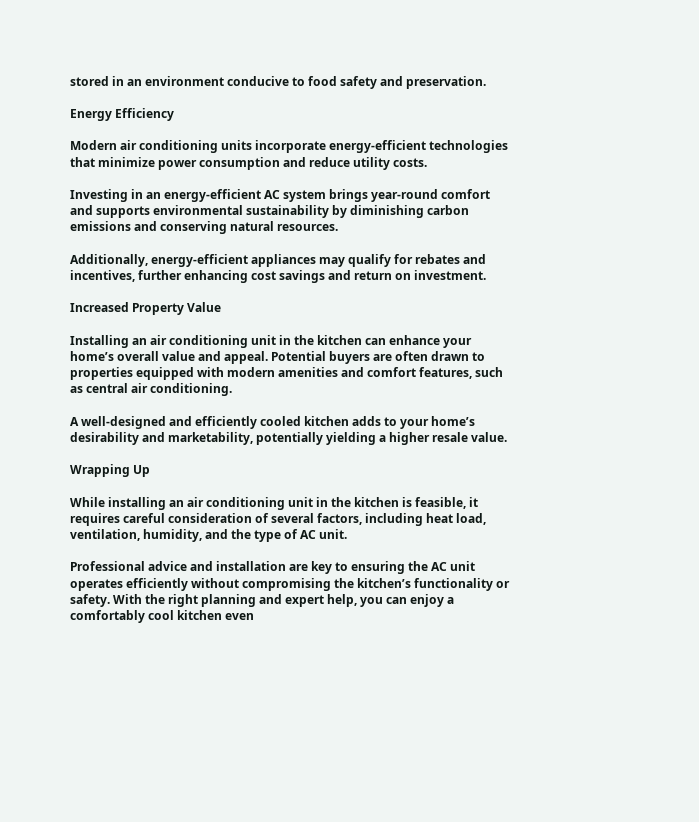stored in an environment conducive to food safety and preservation.

Energy Efficiency

Modern air conditioning units incorporate energy-efficient technologies that minimize power consumption and reduce utility costs.

Investing in an energy-efficient AC system brings year-round comfort and supports environmental sustainability by diminishing carbon emissions and conserving natural resources.

Additionally, energy-efficient appliances may qualify for rebates and incentives, further enhancing cost savings and return on investment.

Increased Property Value

Installing an air conditioning unit in the kitchen can enhance your home’s overall value and appeal. Potential buyers are often drawn to properties equipped with modern amenities and comfort features, such as central air conditioning.

A well-designed and efficiently cooled kitchen adds to your home’s desirability and marketability, potentially yielding a higher resale value.

Wrapping Up

While installing an air conditioning unit in the kitchen is feasible, it requires careful consideration of several factors, including heat load, ventilation, humidity, and the type of AC unit.

Professional advice and installation are key to ensuring the AC unit operates efficiently without compromising the kitchen’s functionality or safety. With the right planning and expert help, you can enjoy a comfortably cool kitchen even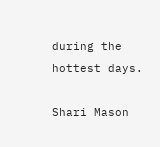during the hottest days.

Shari Mason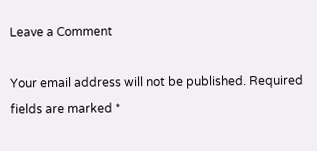Leave a Comment

Your email address will not be published. Required fields are marked *